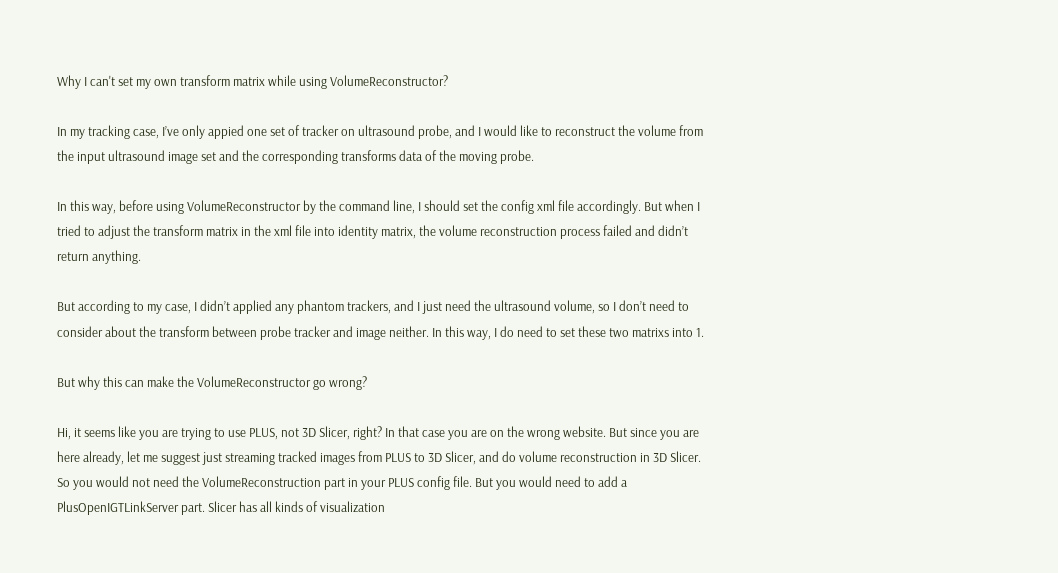Why I can't set my own transform matrix while using VolumeReconstructor?

In my tracking case, I’ve only appied one set of tracker on ultrasound probe, and I would like to reconstruct the volume from the input ultrasound image set and the corresponding transforms data of the moving probe.

In this way, before using VolumeReconstructor by the command line, I should set the config xml file accordingly. But when I tried to adjust the transform matrix in the xml file into identity matrix, the volume reconstruction process failed and didn’t return anything.

But according to my case, I didn’t applied any phantom trackers, and I just need the ultrasound volume, so I don’t need to consider about the transform between probe tracker and image neither. In this way, I do need to set these two matrixs into 1.

But why this can make the VolumeReconstructor go wrong?

Hi, it seems like you are trying to use PLUS, not 3D Slicer, right? In that case you are on the wrong website. But since you are here already, let me suggest just streaming tracked images from PLUS to 3D Slicer, and do volume reconstruction in 3D Slicer. So you would not need the VolumeReconstruction part in your PLUS config file. But you would need to add a PlusOpenIGTLinkServer part. Slicer has all kinds of visualization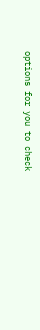options for you to check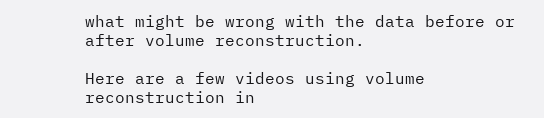what might be wrong with the data before or after volume reconstruction.

Here are a few videos using volume reconstruction in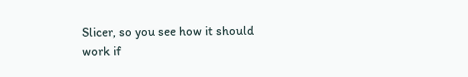Slicer, so you see how it should work if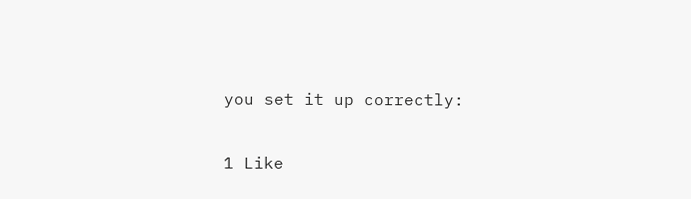you set it up correctly:

1 Like